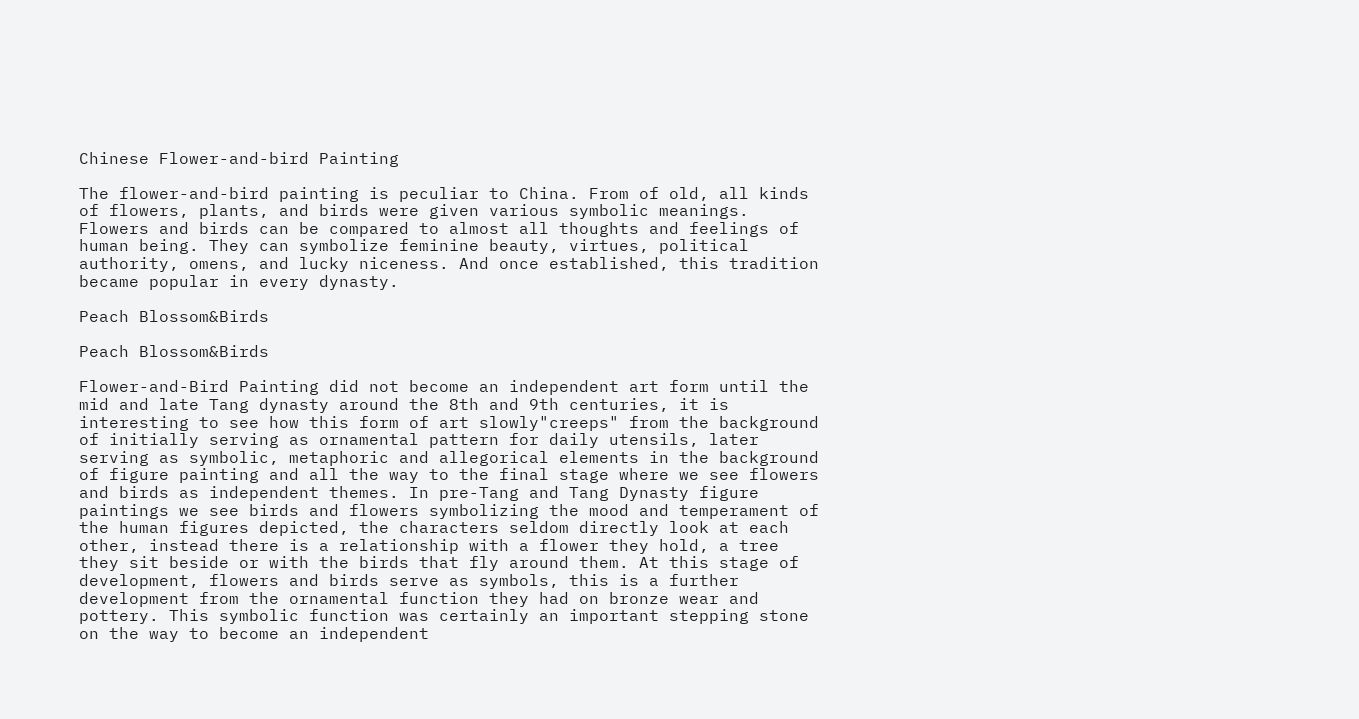Chinese Flower-and-bird Painting

The flower-and-bird painting is peculiar to China. From of old, all kinds of flowers, plants, and birds were given various symbolic meanings. Flowers and birds can be compared to almost all thoughts and feelings of human being. They can symbolize feminine beauty, virtues, political authority, omens, and lucky niceness. And once established, this tradition became popular in every dynasty.

Peach Blossom&Birds

Peach Blossom&Birds

Flower-and-Bird Painting did not become an independent art form until the mid and late Tang dynasty around the 8th and 9th centuries, it is interesting to see how this form of art slowly"creeps" from the background of initially serving as ornamental pattern for daily utensils, later serving as symbolic, metaphoric and allegorical elements in the background of figure painting and all the way to the final stage where we see flowers and birds as independent themes. In pre-Tang and Tang Dynasty figure paintings we see birds and flowers symbolizing the mood and temperament of the human figures depicted, the characters seldom directly look at each other, instead there is a relationship with a flower they hold, a tree they sit beside or with the birds that fly around them. At this stage of development, flowers and birds serve as symbols, this is a further development from the ornamental function they had on bronze wear and pottery. This symbolic function was certainly an important stepping stone on the way to become an independent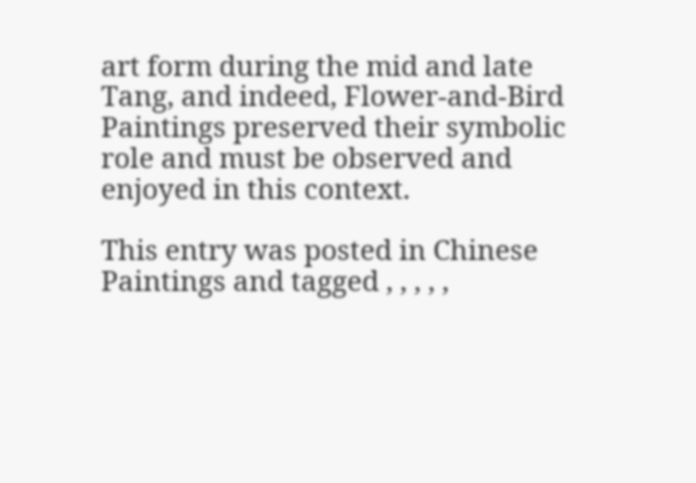art form during the mid and late Tang, and indeed, Flower-and-Bird Paintings preserved their symbolic role and must be observed and enjoyed in this context.

This entry was posted in Chinese Paintings and tagged , , , , ,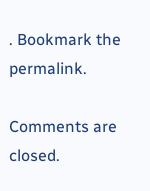. Bookmark the permalink.

Comments are closed.